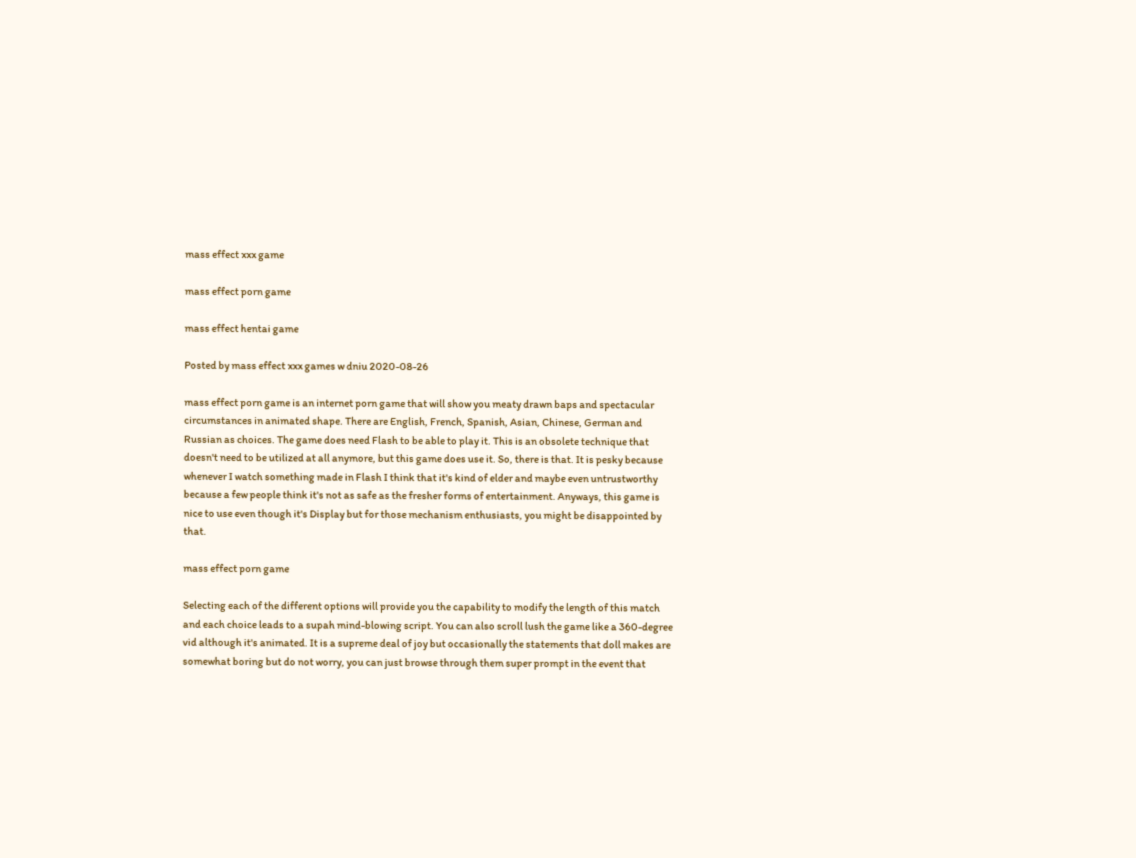mass effect xxx game

mass effect porn game

mass effect hentai game

Posted by mass effect xxx games w dniu 2020-08-26

mass effect porn game is an internet porn game that will show you meaty drawn baps and spectacular circumstances in animated shape. There are English, French, Spanish, Asian, Chinese, German and Russian as choices. The game does need Flash to be able to play it. This is an obsolete technique that doesn't need to be utilized at all anymore, but this game does use it. So, there is that. It is pesky because whenever I watch something made in Flash I think that it's kind of elder and maybe even untrustworthy because a few people think it's not as safe as the fresher forms of entertainment. Anyways, this game is nice to use even though it's Display but for those mechanism enthusiasts, you might be disappointed by that.

mass effect porn game

Selecting each of the different options will provide you the capability to modify the length of this match and each choice leads to a supah mind-blowing script. You can also scroll lush the game like a 360-degree vid although it's animated. It is a supreme deal of joy but occasionally the statements that doll makes are somewhat boring but do not worry, you can just browse through them super prompt in the event that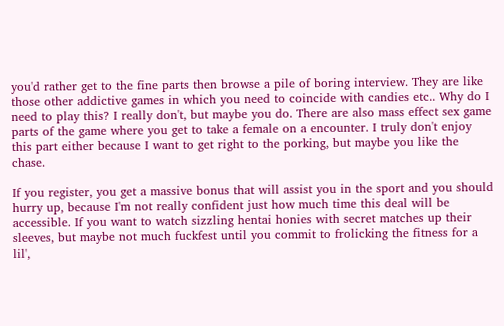you'd rather get to the fine parts then browse a pile of boring interview. They are like those other addictive games in which you need to coincide with candies etc.. Why do I need to play this? I really don't, but maybe you do. There are also mass effect sex game parts of the game where you get to take a female on a encounter. I truly don't enjoy this part either because I want to get right to the porking, but maybe you like the chase.

If you register, you get a massive bonus that will assist you in the sport and you should hurry up, because I'm not really confident just how much time this deal will be accessible. If you want to watch sizzling hentai honies with secret matches up their sleeves, but maybe not much fuckfest until you commit to frolicking the fitness for a lil',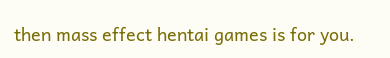then mass effect hentai games is for you.